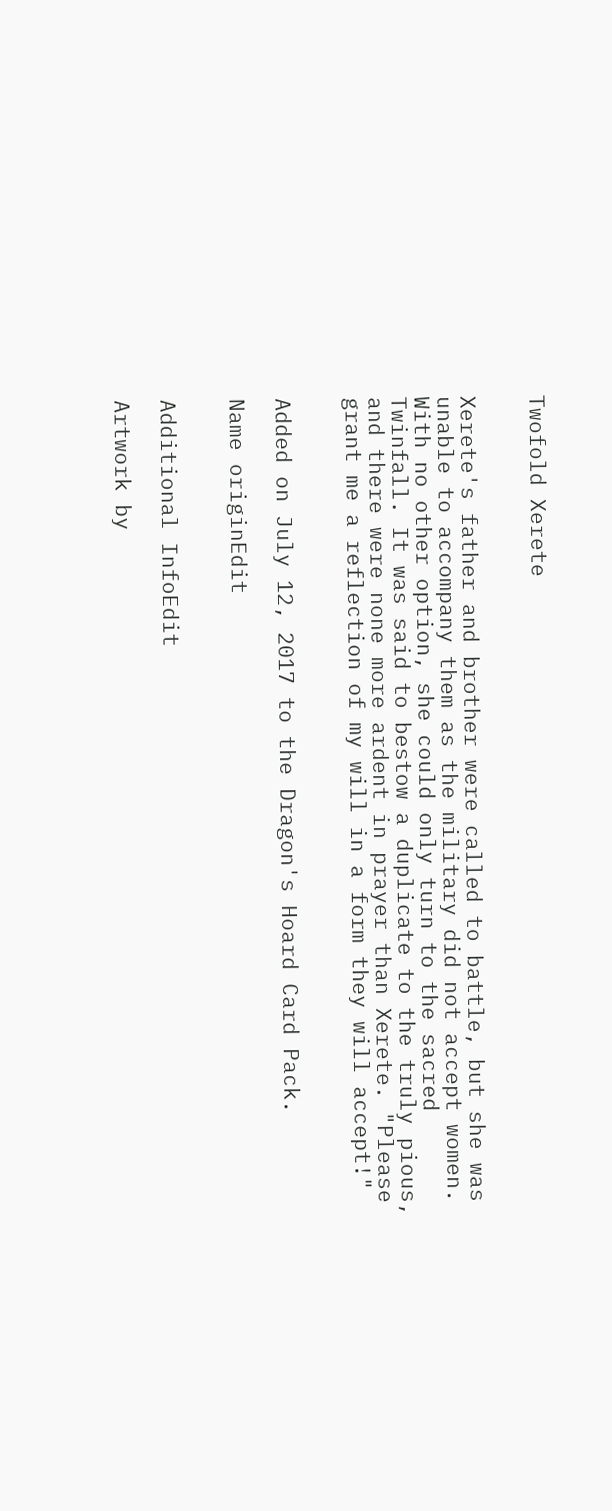Twofold Xerete


Xerete's father and brother were called to battle, but she was unable to accompany them as the military did not accept women. With no other option, she could only turn to the sacred Twinfall. It was said to bestow a duplicate to the truly pious, and there were none more ardent in prayer than Xerete. "Please grant me a reflection of my will in a form they will accept!"


Added on July 12, 2017 to the Dragon's Hoard Card Pack.

Name originEdit


Additional InfoEdit

Artwork by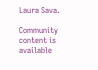Laura Sava.

Community content is available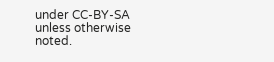under CC-BY-SA unless otherwise noted.